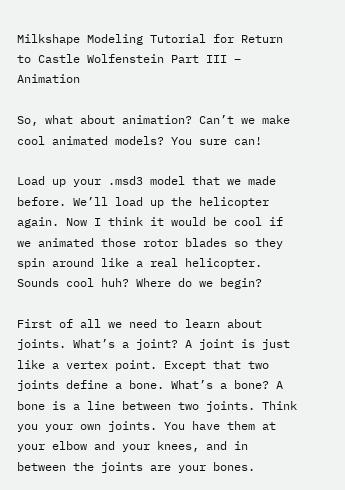Milkshape Modeling Tutorial for Return to Castle Wolfenstein Part III – Animation

So, what about animation? Can’t we make cool animated models? You sure can!

Load up your .msd3 model that we made before. We’ll load up the helicopter again. Now I think it would be cool if we animated those rotor blades so they spin around like a real helicopter. Sounds cool huh? Where do we begin?

First of all we need to learn about joints. What’s a joint? A joint is just like a vertex point. Except that two joints define a bone. What’s a bone? A bone is a line between two joints. Think you your own joints. You have them at your elbow and your knees, and in between the joints are your bones.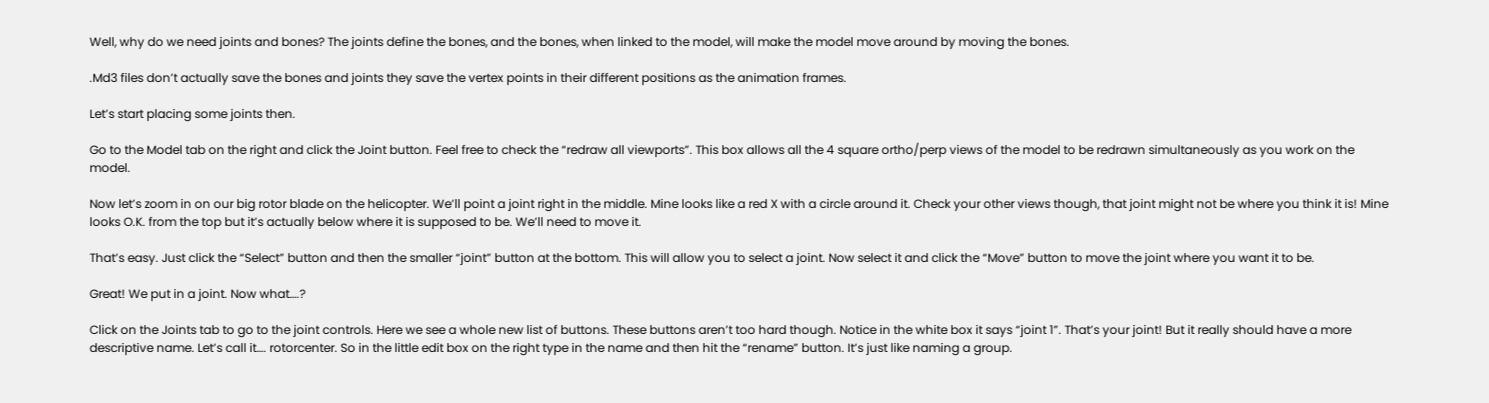Well, why do we need joints and bones? The joints define the bones, and the bones, when linked to the model, will make the model move around by moving the bones.

.Md3 files don’t actually save the bones and joints they save the vertex points in their different positions as the animation frames.

Let’s start placing some joints then.

Go to the Model tab on the right and click the Joint button. Feel free to check the “redraw all viewports”. This box allows all the 4 square ortho/perp views of the model to be redrawn simultaneously as you work on the model.

Now let’s zoom in on our big rotor blade on the helicopter. We’ll point a joint right in the middle. Mine looks like a red X with a circle around it. Check your other views though, that joint might not be where you think it is! Mine looks O.K. from the top but it’s actually below where it is supposed to be. We’ll need to move it.

That’s easy. Just click the “Select” button and then the smaller “joint” button at the bottom. This will allow you to select a joint. Now select it and click the “Move” button to move the joint where you want it to be.

Great! We put in a joint. Now what….?

Click on the Joints tab to go to the joint controls. Here we see a whole new list of buttons. These buttons aren’t too hard though. Notice in the white box it says “joint 1”. That’s your joint! But it really should have a more descriptive name. Let’s call it…. rotorcenter. So in the little edit box on the right type in the name and then hit the “rename” button. It’s just like naming a group.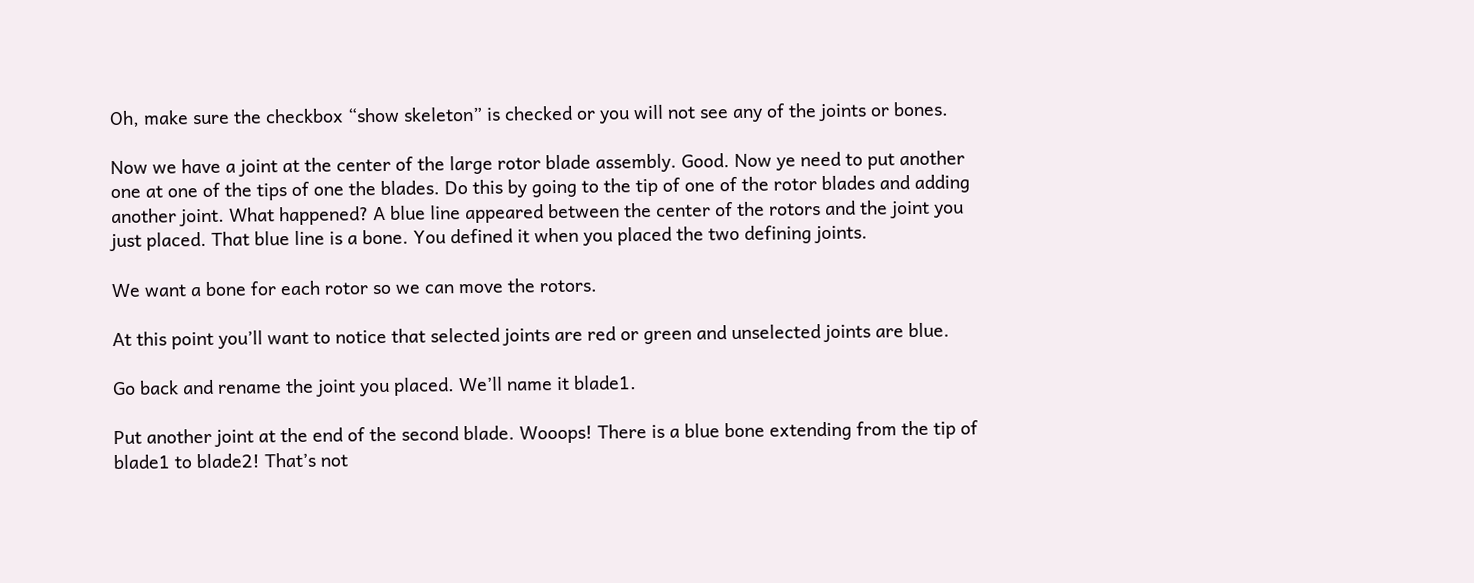Oh, make sure the checkbox “show skeleton” is checked or you will not see any of the joints or bones.

Now we have a joint at the center of the large rotor blade assembly. Good. Now ye need to put another one at one of the tips of one the blades. Do this by going to the tip of one of the rotor blades and adding another joint. What happened? A blue line appeared between the center of the rotors and the joint you just placed. That blue line is a bone. You defined it when you placed the two defining joints.

We want a bone for each rotor so we can move the rotors.

At this point you’ll want to notice that selected joints are red or green and unselected joints are blue.

Go back and rename the joint you placed. We’ll name it blade1.

Put another joint at the end of the second blade. Wooops! There is a blue bone extending from the tip of blade1 to blade2! That’s not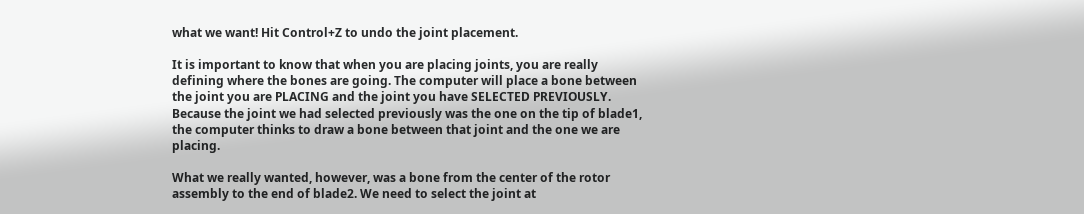what we want! Hit Control+Z to undo the joint placement.

It is important to know that when you are placing joints, you are really defining where the bones are going. The computer will place a bone between the joint you are PLACING and the joint you have SELECTED PREVIOUSLY. Because the joint we had selected previously was the one on the tip of blade1, the computer thinks to draw a bone between that joint and the one we are placing.

What we really wanted, however, was a bone from the center of the rotor assembly to the end of blade2. We need to select the joint at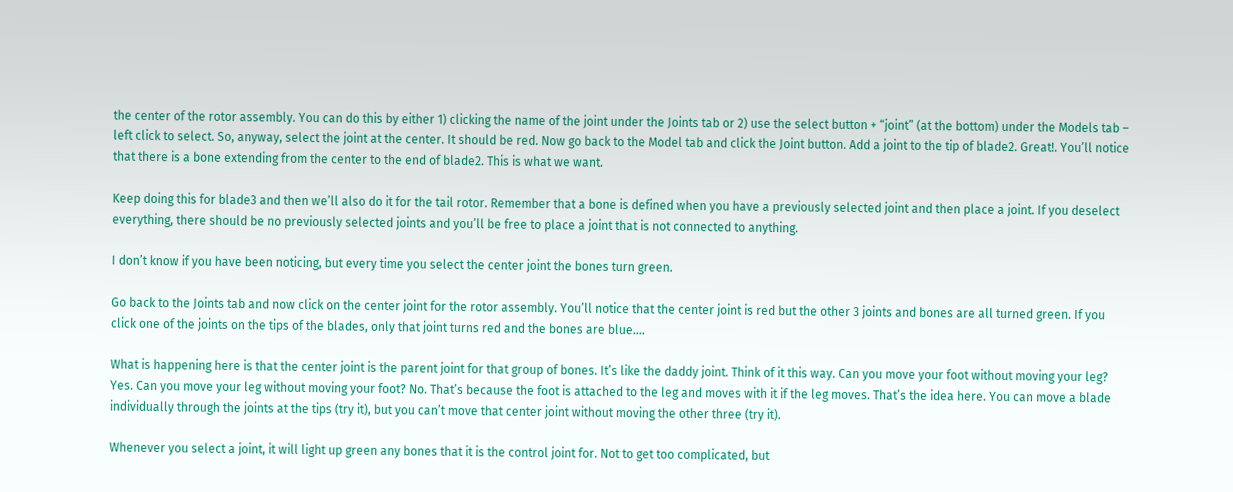the center of the rotor assembly. You can do this by either 1) clicking the name of the joint under the Joints tab or 2) use the select button + “joint” (at the bottom) under the Models tab – left click to select. So, anyway, select the joint at the center. It should be red. Now go back to the Model tab and click the Joint button. Add a joint to the tip of blade2. Great!. You’ll notice that there is a bone extending from the center to the end of blade2. This is what we want.

Keep doing this for blade3 and then we’ll also do it for the tail rotor. Remember that a bone is defined when you have a previously selected joint and then place a joint. If you deselect everything, there should be no previously selected joints and you’ll be free to place a joint that is not connected to anything.

I don’t know if you have been noticing, but every time you select the center joint the bones turn green.

Go back to the Joints tab and now click on the center joint for the rotor assembly. You’ll notice that the center joint is red but the other 3 joints and bones are all turned green. If you click one of the joints on the tips of the blades, only that joint turns red and the bones are blue….

What is happening here is that the center joint is the parent joint for that group of bones. It’s like the daddy joint. Think of it this way. Can you move your foot without moving your leg? Yes. Can you move your leg without moving your foot? No. That’s because the foot is attached to the leg and moves with it if the leg moves. That’s the idea here. You can move a blade individually through the joints at the tips (try it), but you can’t move that center joint without moving the other three (try it).

Whenever you select a joint, it will light up green any bones that it is the control joint for. Not to get too complicated, but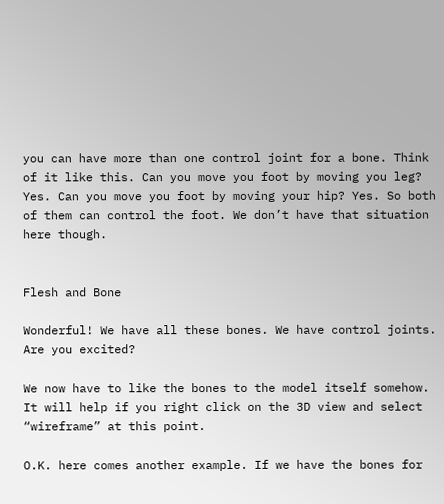you can have more than one control joint for a bone. Think of it like this. Can you move you foot by moving you leg? Yes. Can you move you foot by moving your hip? Yes. So both of them can control the foot. We don’t have that situation here though.


Flesh and Bone

Wonderful! We have all these bones. We have control joints. Are you excited?

We now have to like the bones to the model itself somehow. It will help if you right click on the 3D view and select “wireframe” at this point.

O.K. here comes another example. If we have the bones for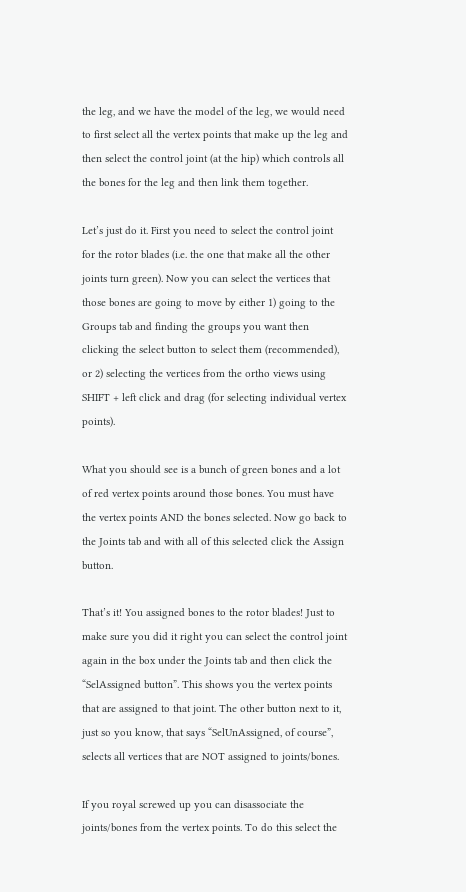the leg, and we have the model of the leg, we would need to first select all the vertex points that make up the leg and then select the control joint (at the hip) which controls all the bones for the leg and then link them together.

Let’s just do it. First you need to select the control joint for the rotor blades (i.e. the one that make all the other joints turn green). Now you can select the vertices that those bones are going to move by either 1) going to the Groups tab and finding the groups you want then clicking the select button to select them (recommended), or 2) selecting the vertices from the ortho views using SHIFT + left click and drag (for selecting individual vertex points).

What you should see is a bunch of green bones and a lot of red vertex points around those bones. You must have the vertex points AND the bones selected. Now go back to the Joints tab and with all of this selected click the Assign button.

That’s it! You assigned bones to the rotor blades! Just to make sure you did it right you can select the control joint again in the box under the Joints tab and then click the “SelAssigned button”. This shows you the vertex points that are assigned to that joint. The other button next to it, just so you know, that says “SelUnAssigned, of course”, selects all vertices that are NOT assigned to joints/bones.

If you royal screwed up you can disassociate the joints/bones from the vertex points. To do this select the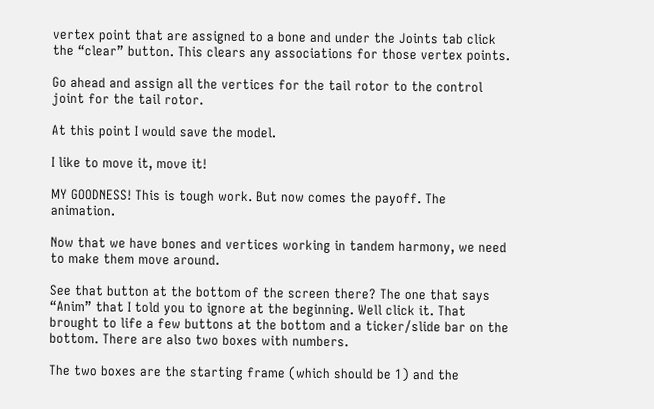vertex point that are assigned to a bone and under the Joints tab click the “clear” button. This clears any associations for those vertex points.

Go ahead and assign all the vertices for the tail rotor to the control joint for the tail rotor.

At this point I would save the model.

I like to move it, move it!

MY GOODNESS! This is tough work. But now comes the payoff. The animation.

Now that we have bones and vertices working in tandem harmony, we need to make them move around.

See that button at the bottom of the screen there? The one that says “Anim” that I told you to ignore at the beginning. Well click it. That brought to life a few buttons at the bottom and a ticker/slide bar on the bottom. There are also two boxes with numbers.

The two boxes are the starting frame (which should be 1) and the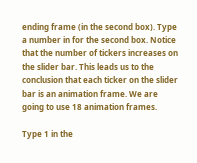ending frame (in the second box). Type a number in for the second box. Notice that the number of tickers increases on the slider bar. This leads us to the conclusion that each ticker on the slider bar is an animation frame. We are going to use 18 animation frames.

Type 1 in the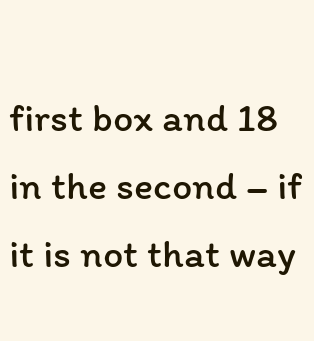first box and 18 in the second – if it is not that way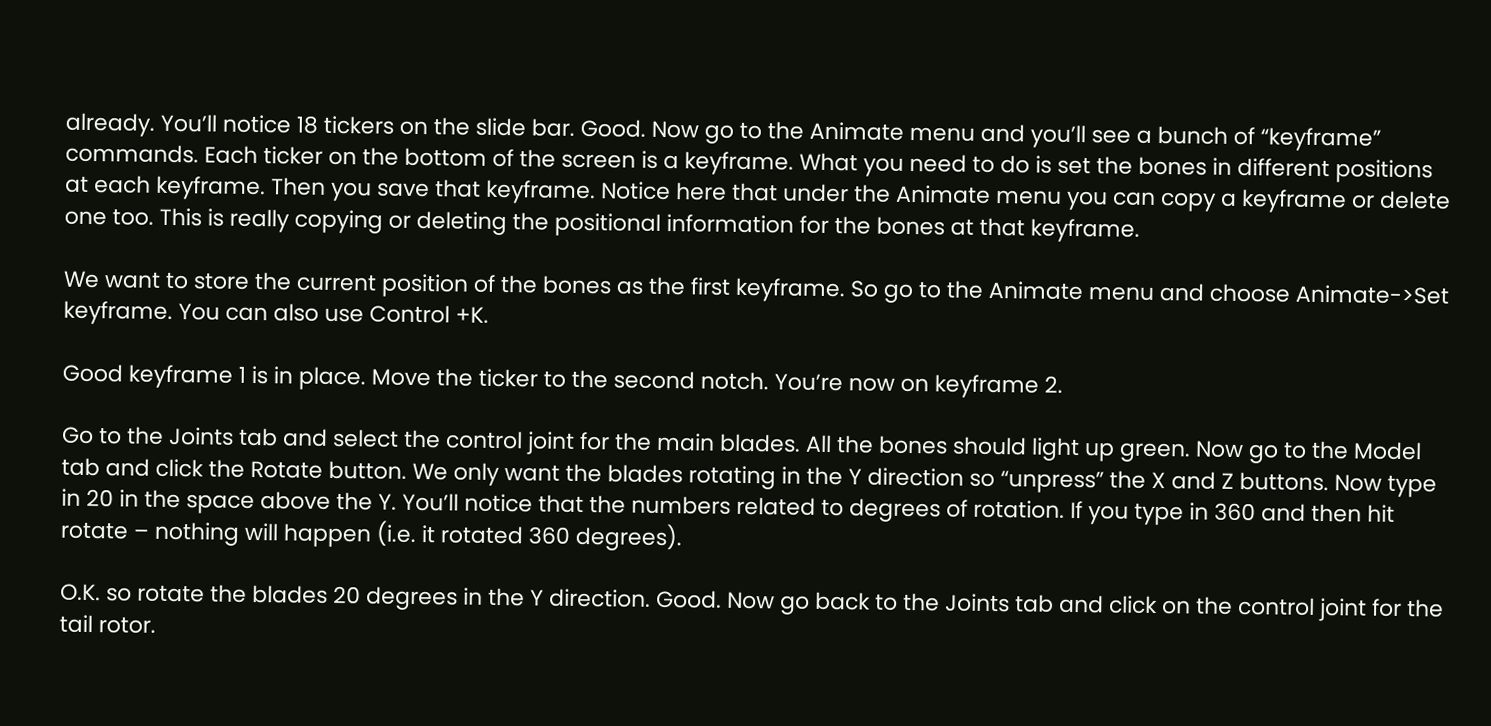already. You’ll notice 18 tickers on the slide bar. Good. Now go to the Animate menu and you’ll see a bunch of “keyframe” commands. Each ticker on the bottom of the screen is a keyframe. What you need to do is set the bones in different positions at each keyframe. Then you save that keyframe. Notice here that under the Animate menu you can copy a keyframe or delete one too. This is really copying or deleting the positional information for the bones at that keyframe.

We want to store the current position of the bones as the first keyframe. So go to the Animate menu and choose Animate->Set keyframe. You can also use Control +K.

Good keyframe 1 is in place. Move the ticker to the second notch. You’re now on keyframe 2.

Go to the Joints tab and select the control joint for the main blades. All the bones should light up green. Now go to the Model tab and click the Rotate button. We only want the blades rotating in the Y direction so “unpress” the X and Z buttons. Now type in 20 in the space above the Y. You’ll notice that the numbers related to degrees of rotation. If you type in 360 and then hit rotate – nothing will happen (i.e. it rotated 360 degrees).

O.K. so rotate the blades 20 degrees in the Y direction. Good. Now go back to the Joints tab and click on the control joint for the tail rotor.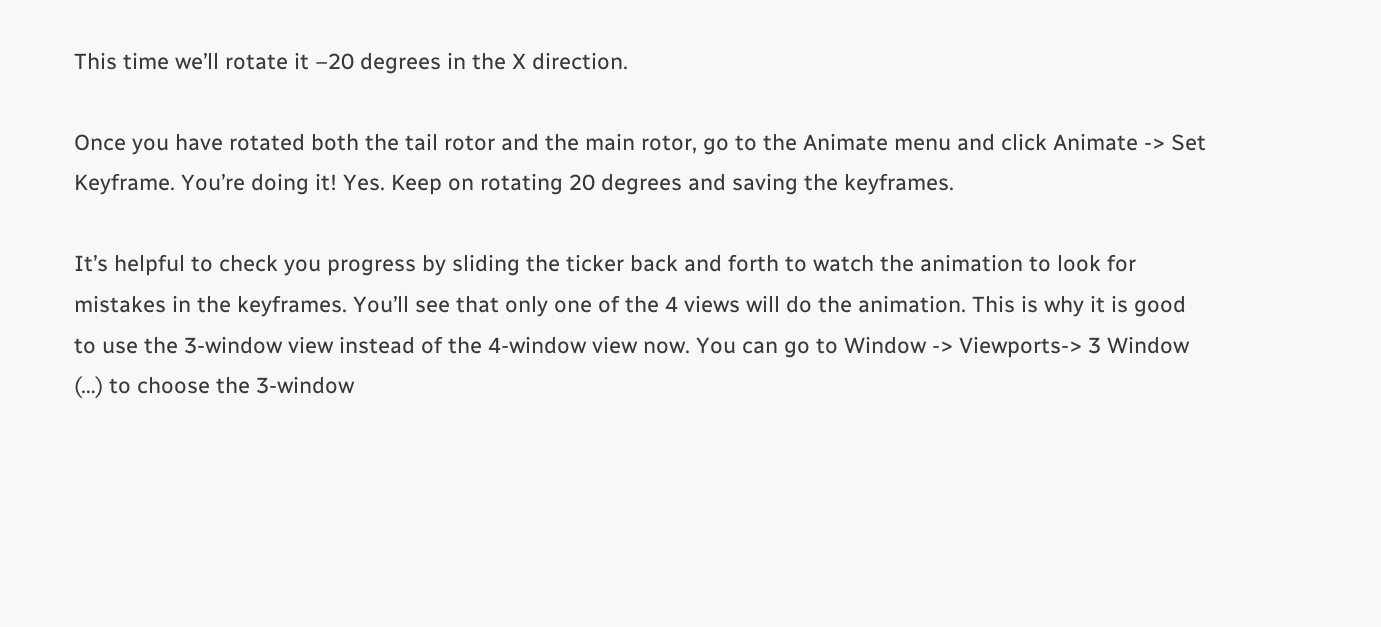This time we’ll rotate it –20 degrees in the X direction.

Once you have rotated both the tail rotor and the main rotor, go to the Animate menu and click Animate -> Set Keyframe. You’re doing it! Yes. Keep on rotating 20 degrees and saving the keyframes.

It’s helpful to check you progress by sliding the ticker back and forth to watch the animation to look for mistakes in the keyframes. You’ll see that only one of the 4 views will do the animation. This is why it is good to use the 3-window view instead of the 4-window view now. You can go to Window -> Viewports-> 3 Window (…) to choose the 3-window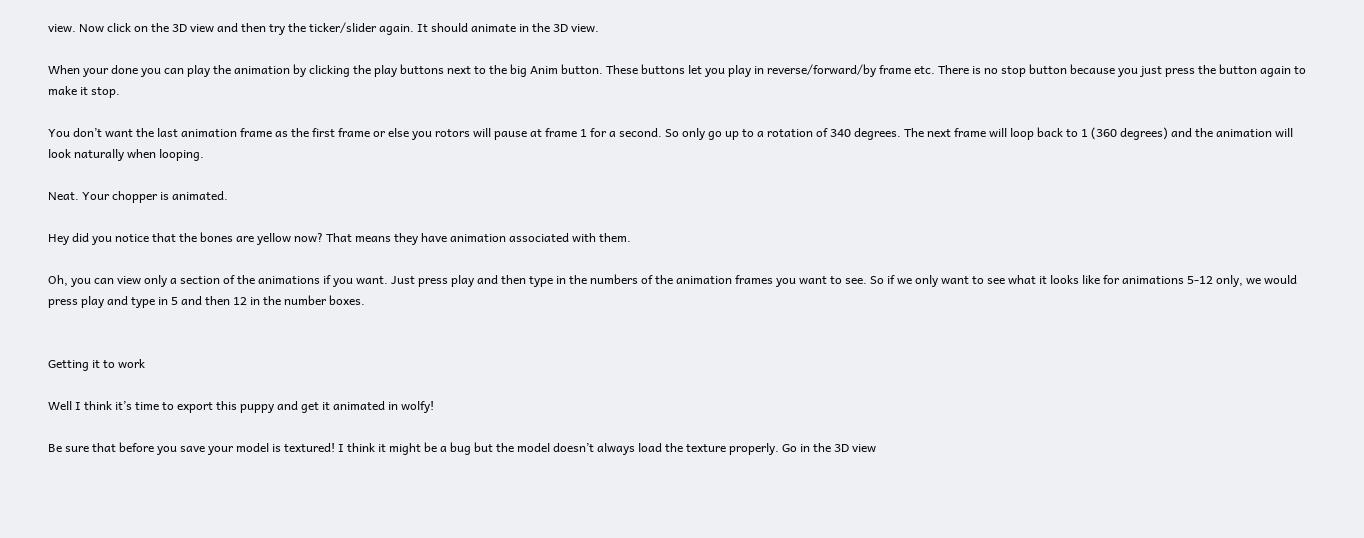view. Now click on the 3D view and then try the ticker/slider again. It should animate in the 3D view.

When your done you can play the animation by clicking the play buttons next to the big Anim button. These buttons let you play in reverse/forward/by frame etc. There is no stop button because you just press the button again to make it stop.

You don’t want the last animation frame as the first frame or else you rotors will pause at frame 1 for a second. So only go up to a rotation of 340 degrees. The next frame will loop back to 1 (360 degrees) and the animation will look naturally when looping.

Neat. Your chopper is animated.

Hey did you notice that the bones are yellow now? That means they have animation associated with them.

Oh, you can view only a section of the animations if you want. Just press play and then type in the numbers of the animation frames you want to see. So if we only want to see what it looks like for animations 5-12 only, we would press play and type in 5 and then 12 in the number boxes.


Getting it to work

Well I think it’s time to export this puppy and get it animated in wolfy!

Be sure that before you save your model is textured! I think it might be a bug but the model doesn’t always load the texture properly. Go in the 3D view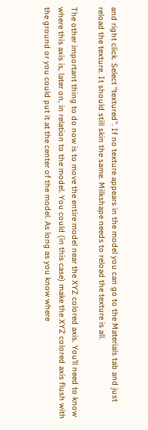and right click. Select “textured”. If no texture appears in the model you can go to the Materials tab and just reload the texture. It should still skin the same. Milkshape needs to reload the texture is all.

The other important thing to do now is to move the entire model near the XYZ colored axis. You’ll need to know where this axis is, later on, in relation to the model. You could (in this case) make the XYZ colored axis flush with the ground or you could put it at the center of the model. As long as you know where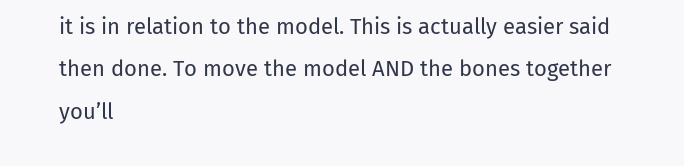it is in relation to the model. This is actually easier said then done. To move the model AND the bones together you’ll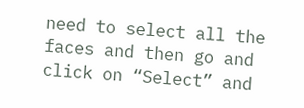need to select all the faces and then go and click on “Select” and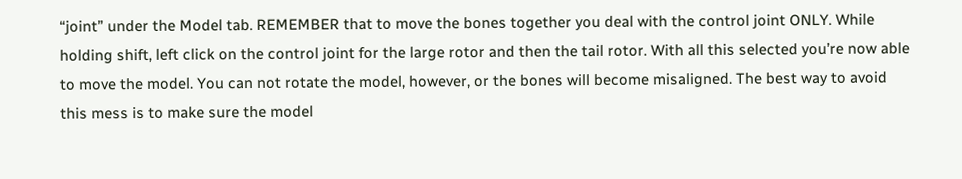“joint” under the Model tab. REMEMBER that to move the bones together you deal with the control joint ONLY. While holding shift, left click on the control joint for the large rotor and then the tail rotor. With all this selected you’re now able to move the model. You can not rotate the model, however, or the bones will become misaligned. The best way to avoid this mess is to make sure the model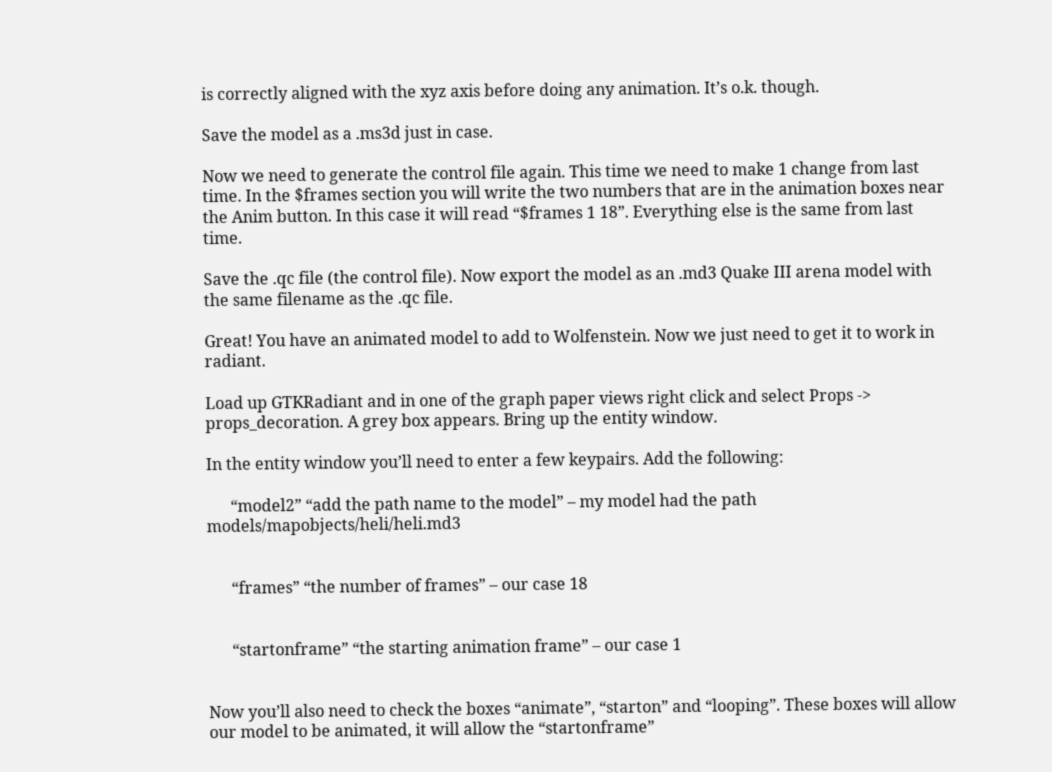is correctly aligned with the xyz axis before doing any animation. It’s o.k. though.

Save the model as a .ms3d just in case.

Now we need to generate the control file again. This time we need to make 1 change from last time. In the $frames section you will write the two numbers that are in the animation boxes near the Anim button. In this case it will read “$frames 1 18”. Everything else is the same from last time.

Save the .qc file (the control file). Now export the model as an .md3 Quake III arena model with the same filename as the .qc file.

Great! You have an animated model to add to Wolfenstein. Now we just need to get it to work in radiant.

Load up GTKRadiant and in one of the graph paper views right click and select Props -> props_decoration. A grey box appears. Bring up the entity window.

In the entity window you’ll need to enter a few keypairs. Add the following:

      “model2” “add the path name to the model” – my model had the path models/mapobjects/heli/heli.md3


      “frames” “the number of frames” – our case 18


      “startonframe” “the starting animation frame” – our case 1


Now you’ll also need to check the boxes “animate”, “starton” and “looping”. These boxes will allow our model to be animated, it will allow the “startonframe”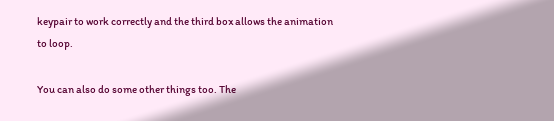keypair to work correctly and the third box allows the animation to loop.

You can also do some other things too. The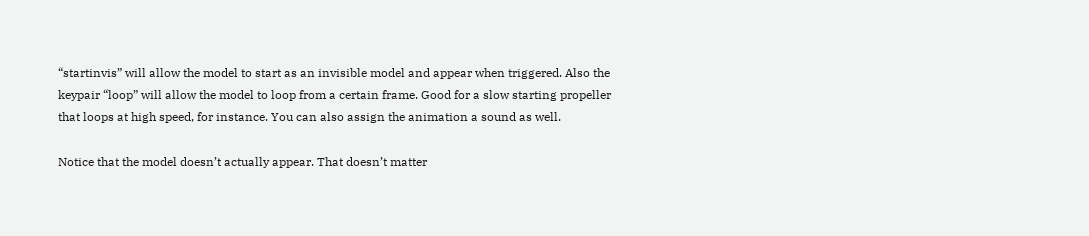“startinvis” will allow the model to start as an invisible model and appear when triggered. Also the keypair “loop” will allow the model to loop from a certain frame. Good for a slow starting propeller that loops at high speed, for instance. You can also assign the animation a sound as well.

Notice that the model doesn’t actually appear. That doesn’t matter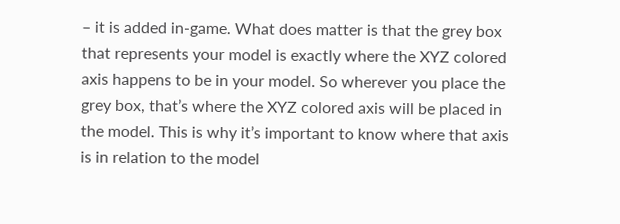– it is added in-game. What does matter is that the grey box that represents your model is exactly where the XYZ colored axis happens to be in your model. So wherever you place the grey box, that’s where the XYZ colored axis will be placed in the model. This is why it’s important to know where that axis is in relation to the model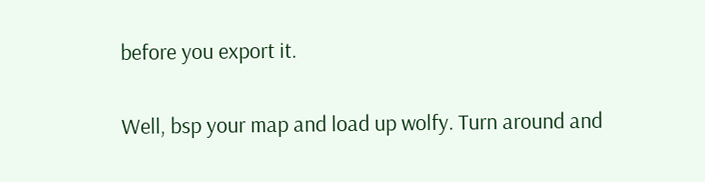before you export it.

Well, bsp your map and load up wolfy. Turn around and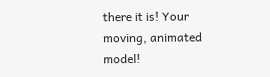there it is! Your moving, animated model!